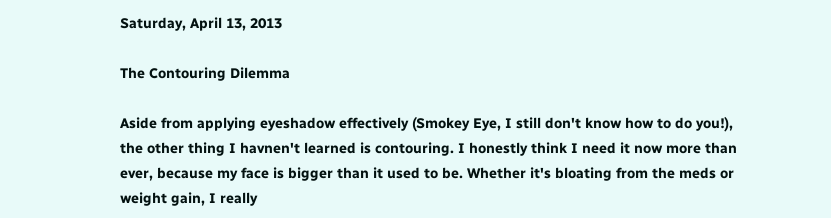Saturday, April 13, 2013

The Contouring Dilemma

Aside from applying eyeshadow effectively (Smokey Eye, I still don't know how to do you!), the other thing I havnen't learned is contouring. I honestly think I need it now more than ever, because my face is bigger than it used to be. Whether it's bloating from the meds or weight gain, I really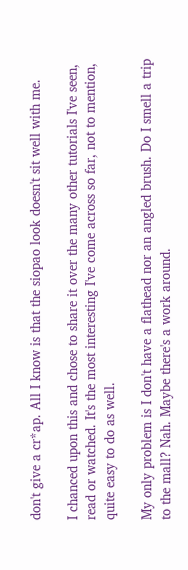don't give a cr*ap. All I know is that the siopao look doesn't sit well with me.

I chanced upon this and chose to share it over the many other tutorials I've seen, read or watched. It's the most interesting I've come across so far, not to mention, quite easy to do as well.

My only problem is I don't have a flathead nor an angled brush. Do I smell a trip to the mall? Nah. Maybe there's a work around.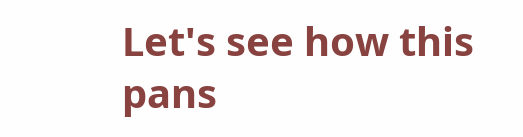Let's see how this pans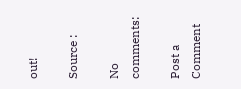out!

Source :

No comments:

Post a Comment